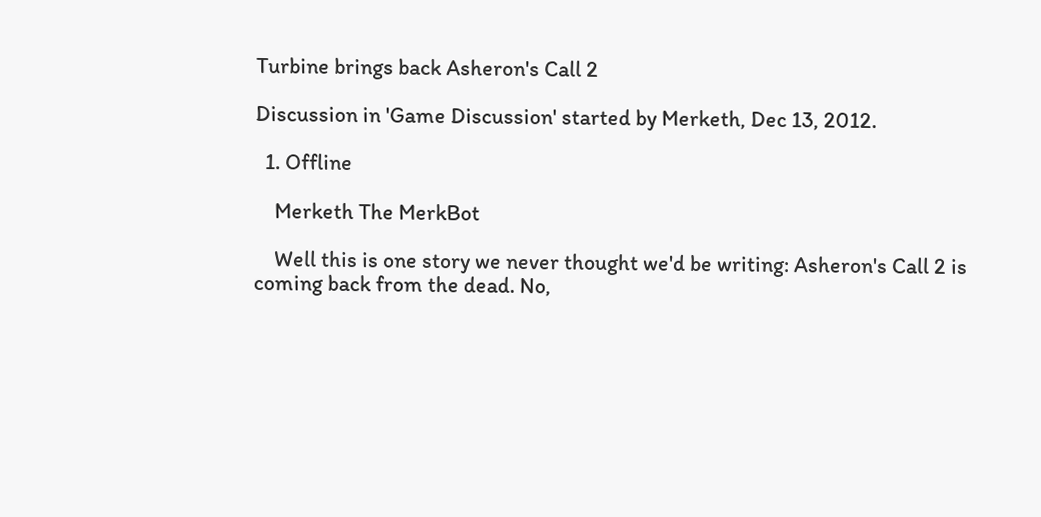Turbine brings back Asheron's Call 2

Discussion in 'Game Discussion' started by Merketh, Dec 13, 2012.

  1. Offline

    Merketh The MerkBot

    Well this is one story we never thought we'd be writing: Asheron's Call 2 is coming back from the dead. No,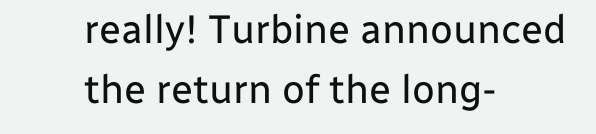really! Turbine announced the return of the long-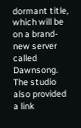dormant title, which will be on a brand-new server called Dawnsong. The studio also provided a link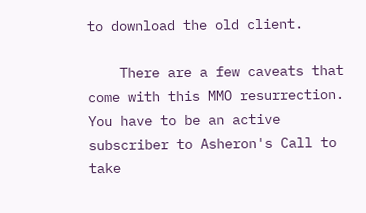to download the old client.

    There are a few caveats that come with this MMO resurrection. You have to be an active subscriber to Asheron's Call to take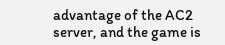advantage of the AC2 server, and the game is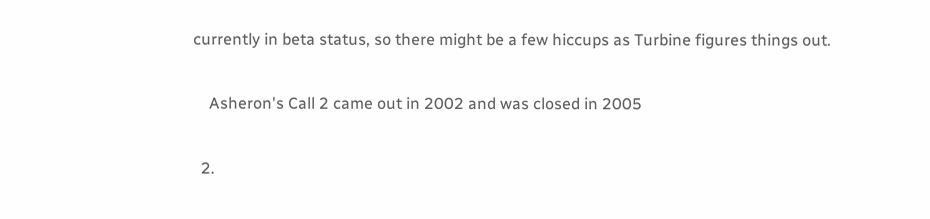currently in beta status, so there might be a few hiccups as Turbine figures things out.

    Asheron's Call 2 came out in 2002 and was closed in 2005

  2.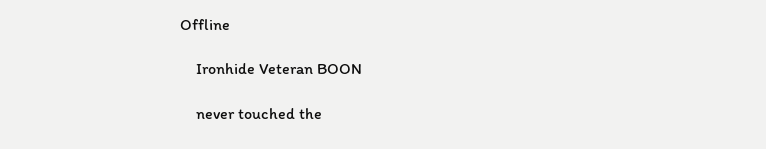Offline

    Ironhide Veteran BOON

    never touched the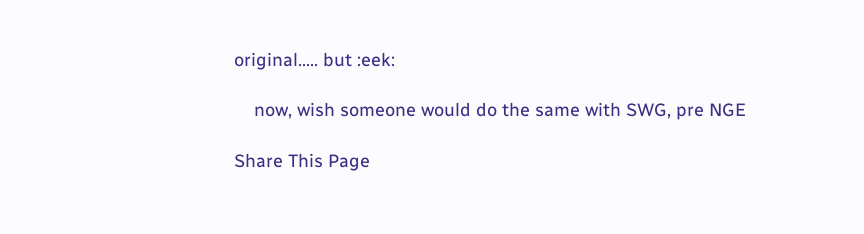original..... but :eek:

    now, wish someone would do the same with SWG, pre NGE

Share This Page